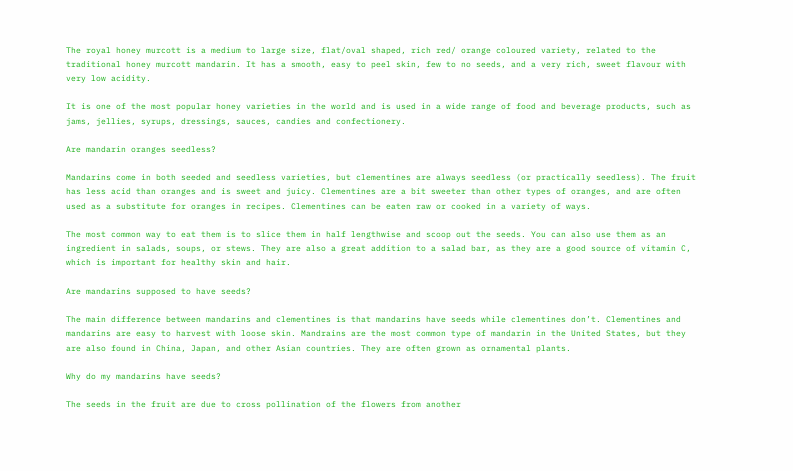The royal honey murcott is a medium to large size, flat/oval shaped, rich red/ orange coloured variety, related to the traditional honey murcott mandarin. It has a smooth, easy to peel skin, few to no seeds, and a very rich, sweet flavour with very low acidity.

It is one of the most popular honey varieties in the world and is used in a wide range of food and beverage products, such as jams, jellies, syrups, dressings, sauces, candies and confectionery.

Are mandarin oranges seedless?

Mandarins come in both seeded and seedless varieties, but clementines are always seedless (or practically seedless). The fruit has less acid than oranges and is sweet and juicy. Clementines are a bit sweeter than other types of oranges, and are often used as a substitute for oranges in recipes. Clementines can be eaten raw or cooked in a variety of ways.

The most common way to eat them is to slice them in half lengthwise and scoop out the seeds. You can also use them as an ingredient in salads, soups, or stews. They are also a great addition to a salad bar, as they are a good source of vitamin C, which is important for healthy skin and hair.

Are mandarins supposed to have seeds?

The main difference between mandarins and clementines is that mandarins have seeds while clementines don’t. Clementines and mandarins are easy to harvest with loose skin. Mandrains are the most common type of mandarin in the United States, but they are also found in China, Japan, and other Asian countries. They are often grown as ornamental plants.

Why do my mandarins have seeds?

The seeds in the fruit are due to cross pollination of the flowers from another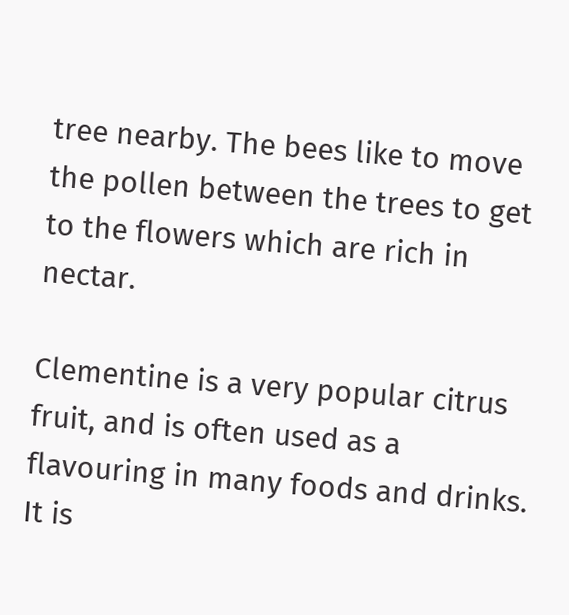tree nearby. The bees like to move the pollen between the trees to get to the flowers which are rich in nectar.

Clementine is a very popular citrus fruit, and is often used as a flavouring in many foods and drinks. It is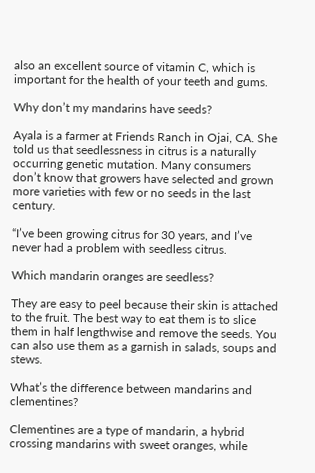also an excellent source of vitamin C, which is important for the health of your teeth and gums.

Why don’t my mandarins have seeds?

Ayala is a farmer at Friends Ranch in Ojai, CA. She told us that seedlessness in citrus is a naturally occurring genetic mutation. Many consumers don’t know that growers have selected and grown more varieties with few or no seeds in the last century.

“I’ve been growing citrus for 30 years, and I’ve never had a problem with seedless citrus.

Which mandarin oranges are seedless?

They are easy to peel because their skin is attached to the fruit. The best way to eat them is to slice them in half lengthwise and remove the seeds. You can also use them as a garnish in salads, soups and stews.

What’s the difference between mandarins and clementines?

Clementines are a type of mandarin, a hybrid crossing mandarins with sweet oranges, while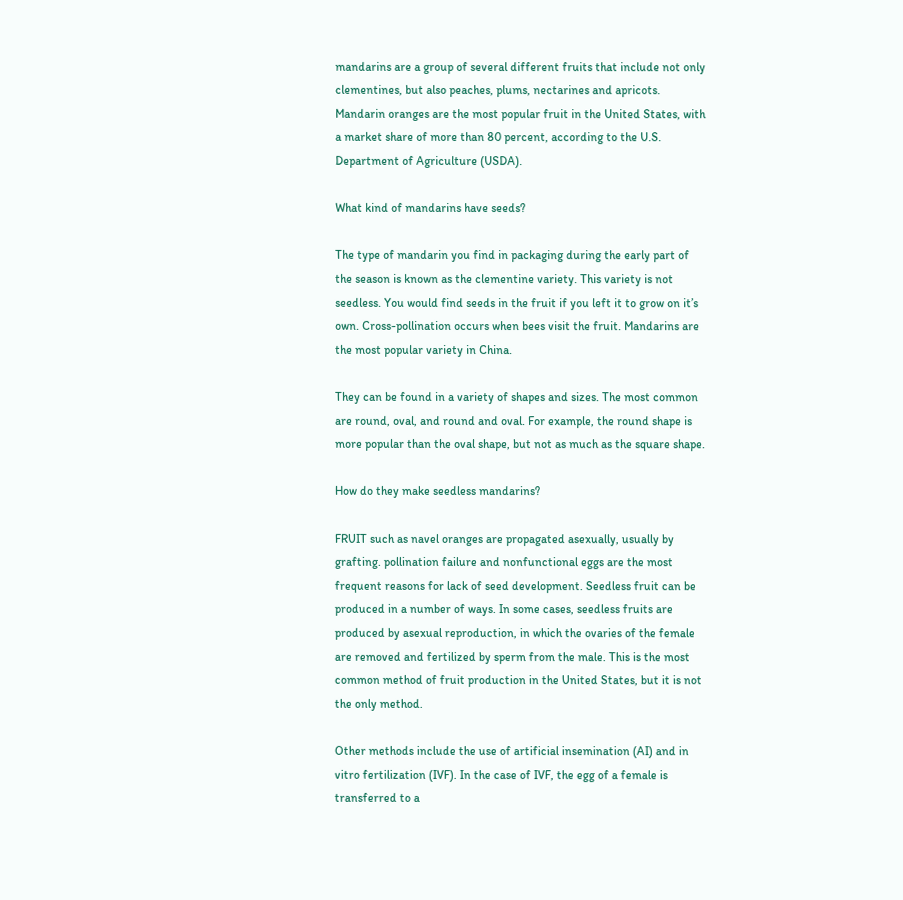mandarins are a group of several different fruits that include not only clementines, but also peaches, plums, nectarines and apricots. Mandarin oranges are the most popular fruit in the United States, with a market share of more than 80 percent, according to the U.S. Department of Agriculture (USDA).

What kind of mandarins have seeds?

The type of mandarin you find in packaging during the early part of the season is known as the clementine variety. This variety is not seedless. You would find seeds in the fruit if you left it to grow on it’s own. Cross-pollination occurs when bees visit the fruit. Mandarins are the most popular variety in China.

They can be found in a variety of shapes and sizes. The most common are round, oval, and round and oval. For example, the round shape is more popular than the oval shape, but not as much as the square shape.

How do they make seedless mandarins?

FRUIT such as navel oranges are propagated asexually, usually by grafting. pollination failure and nonfunctional eggs are the most frequent reasons for lack of seed development. Seedless fruit can be produced in a number of ways. In some cases, seedless fruits are produced by asexual reproduction, in which the ovaries of the female are removed and fertilized by sperm from the male. This is the most common method of fruit production in the United States, but it is not the only method.

Other methods include the use of artificial insemination (AI) and in vitro fertilization (IVF). In the case of IVF, the egg of a female is transferred to a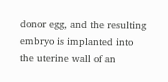donor egg, and the resulting embryo is implanted into the uterine wall of an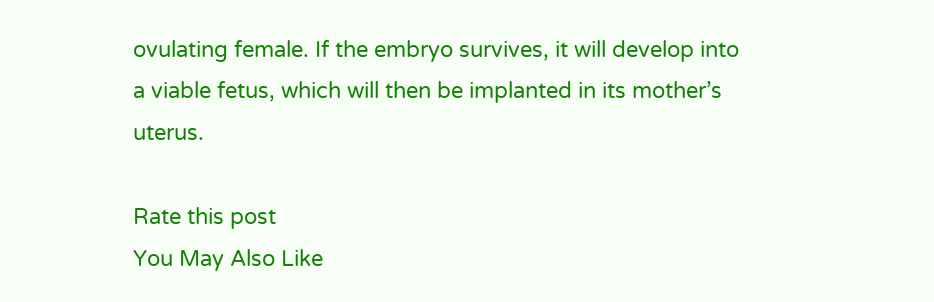ovulating female. If the embryo survives, it will develop into a viable fetus, which will then be implanted in its mother’s uterus.

Rate this post
You May Also Like